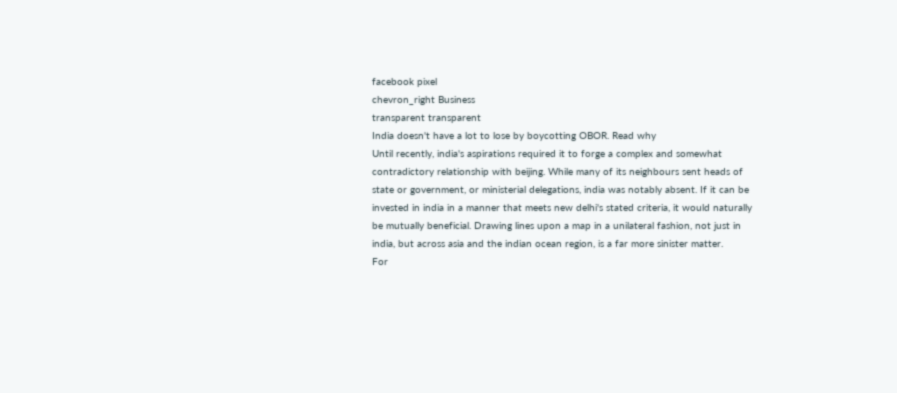facebook pixel
chevron_right Business
transparent transparent
India doesn't have a lot to lose by boycotting OBOR. Read why
Until recently, india's aspirations required it to forge a complex and somewhat contradictory relationship with beijing. While many of its neighbours sent heads of state or government, or ministerial delegations, india was notably absent. If it can be invested in india in a manner that meets new delhi's stated criteria, it would naturally be mutually beneficial. Drawing lines upon a map in a unilateral fashion, not just in india, but across asia and the indian ocean region, is a far more sinister matter.
For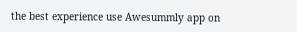the best experience use Awesummly app on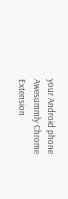your Android phone
Awesummly Chrome Extension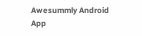Awesummly Android App